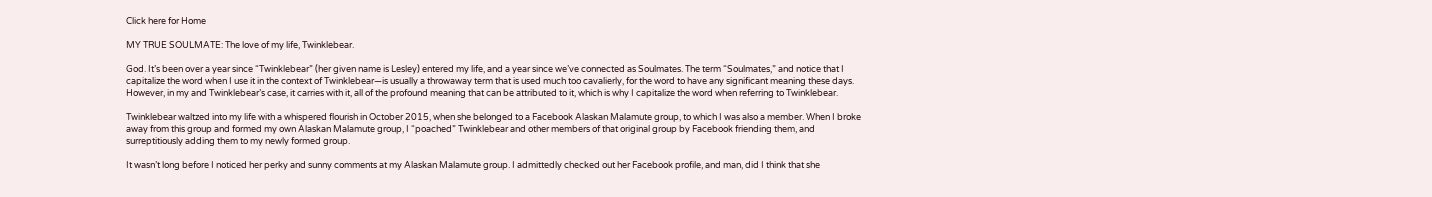Click here for Home

MY TRUE SOULMATE: The love of my life, Twinklebear.

God. It’s been over a year since “Twinklebear” (her given name is Lesley) entered my life, and a year since we’ve connected as Soulmates. The term “Soulmates,” and notice that I capitalize the word when I use it in the context of Twinklebear—is usually a throwaway term that is used much too cavalierly, for the word to have any significant meaning these days. However, in my and Twinklebear’s case, it carries with it, all of the profound meaning that can be attributed to it, which is why I capitalize the word when referring to Twinklebear.

Twinklebear waltzed into my life with a whispered flourish in October 2015, when she belonged to a Facebook Alaskan Malamute group, to which I was also a member. When I broke away from this group and formed my own Alaskan Malamute group, I “poached” Twinklebear and other members of that original group by Facebook friending them, and surreptitiously adding them to my newly formed group.

It wasn’t long before I noticed her perky and sunny comments at my Alaskan Malamute group. I admittedly checked out her Facebook profile, and man, did I think that she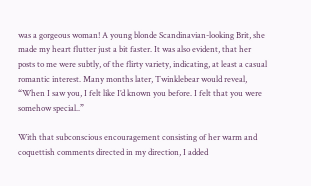was a gorgeous woman! A young blonde Scandinavian-looking Brit, she made my heart flutter just a bit faster. It was also evident, that her posts to me were subtly, of the flirty variety, indicating, at least a casual romantic interest. Many months later, Twinklebear would reveal, “When I saw you, I felt like I’d known you before. I felt that you were somehow special..”

With that subconscious encouragement consisting of her warm and coquettish comments directed in my direction, I added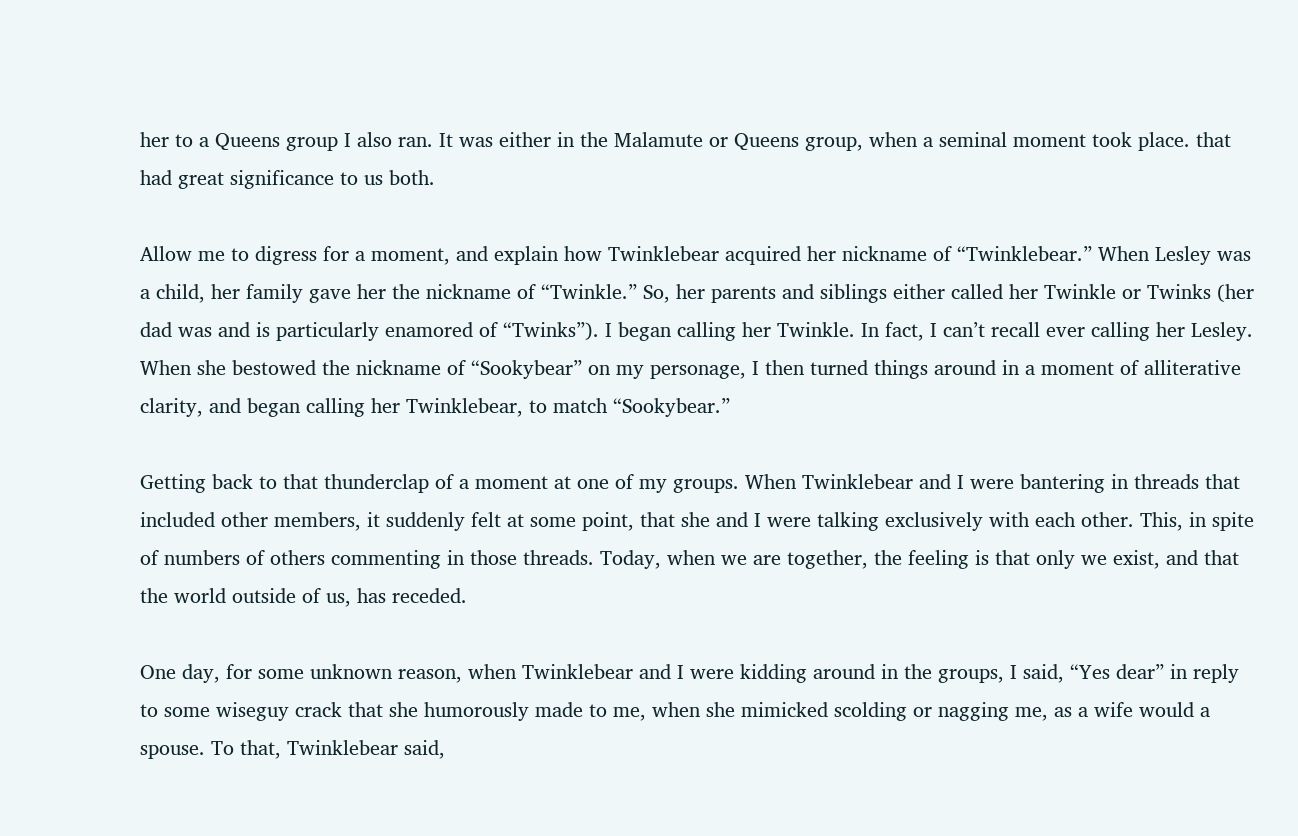her to a Queens group I also ran. It was either in the Malamute or Queens group, when a seminal moment took place. that had great significance to us both.

Allow me to digress for a moment, and explain how Twinklebear acquired her nickname of “Twinklebear.” When Lesley was a child, her family gave her the nickname of “Twinkle.” So, her parents and siblings either called her Twinkle or Twinks (her dad was and is particularly enamored of “Twinks”). I began calling her Twinkle. In fact, I can’t recall ever calling her Lesley. When she bestowed the nickname of “Sookybear” on my personage, I then turned things around in a moment of alliterative clarity, and began calling her Twinklebear, to match “Sookybear.”

Getting back to that thunderclap of a moment at one of my groups. When Twinklebear and I were bantering in threads that included other members, it suddenly felt at some point, that she and I were talking exclusively with each other. This, in spite of numbers of others commenting in those threads. Today, when we are together, the feeling is that only we exist, and that the world outside of us, has receded.

One day, for some unknown reason, when Twinklebear and I were kidding around in the groups, I said, “Yes dear” in reply to some wiseguy crack that she humorously made to me, when she mimicked scolding or nagging me, as a wife would a spouse. To that, Twinklebear said,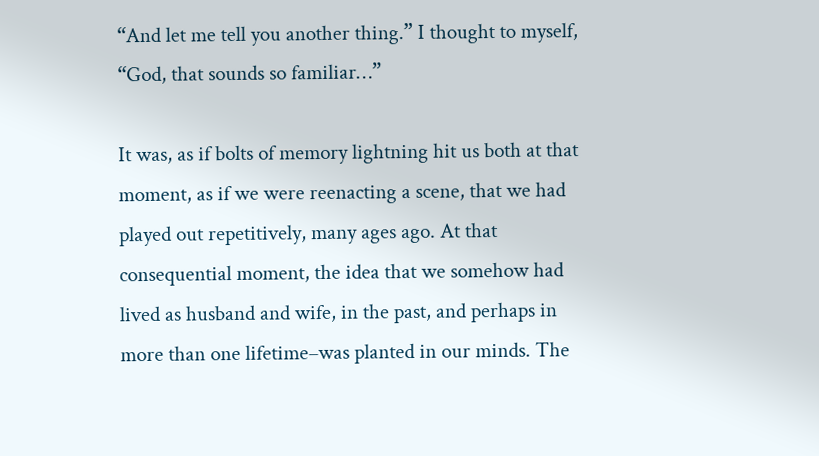“And let me tell you another thing.” I thought to myself, “God, that sounds so familiar…”

It was, as if bolts of memory lightning hit us both at that moment, as if we were reenacting a scene, that we had played out repetitively, many ages ago. At that consequential moment, the idea that we somehow had lived as husband and wife, in the past, and perhaps in more than one lifetime–was planted in our minds. The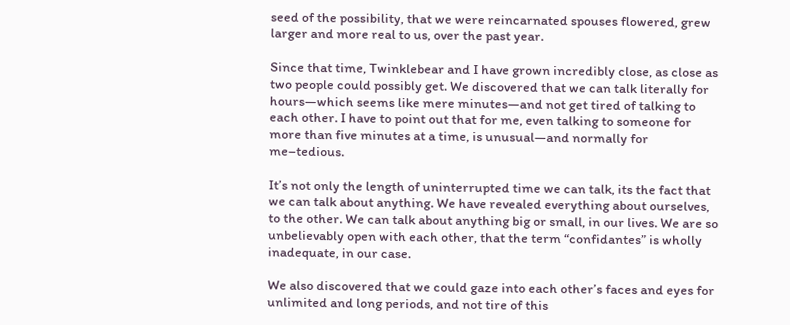seed of the possibility, that we were reincarnated spouses flowered, grew larger and more real to us, over the past year.

Since that time, Twinklebear and I have grown incredibly close, as close as two people could possibly get. We discovered that we can talk literally for hours—which seems like mere minutes—and not get tired of talking to each other. I have to point out that for me, even talking to someone for more than five minutes at a time, is unusual—and normally for me–tedious.

It’s not only the length of uninterrupted time we can talk, its the fact that we can talk about anything. We have revealed everything about ourselves, to the other. We can talk about anything big or small, in our lives. We are so unbelievably open with each other, that the term “confidantes” is wholly inadequate, in our case.

We also discovered that we could gaze into each other’s faces and eyes for unlimited and long periods, and not tire of this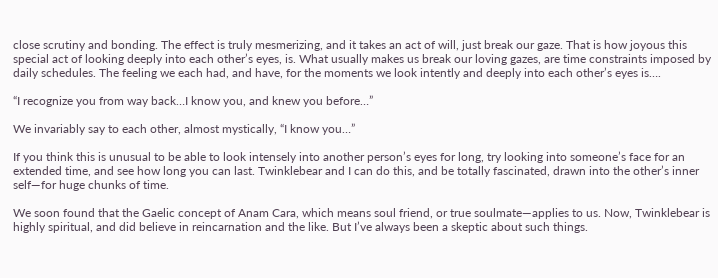close scrutiny and bonding. The effect is truly mesmerizing, and it takes an act of will, just break our gaze. That is how joyous this special act of looking deeply into each other’s eyes, is. What usually makes us break our loving gazes, are time constraints imposed by daily schedules. The feeling we each had, and have, for the moments we look intently and deeply into each other’s eyes is….

“I recognize you from way back…I know you, and knew you before…”

We invariably say to each other, almost mystically, “I know you…”

If you think this is unusual to be able to look intensely into another person’s eyes for long, try looking into someone’s face for an extended time, and see how long you can last. Twinklebear and I can do this, and be totally fascinated, drawn into the other’s inner self—for huge chunks of time.

We soon found that the Gaelic concept of Anam Cara, which means soul friend, or true soulmate—applies to us. Now, Twinklebear is highly spiritual, and did believe in reincarnation and the like. But I’ve always been a skeptic about such things.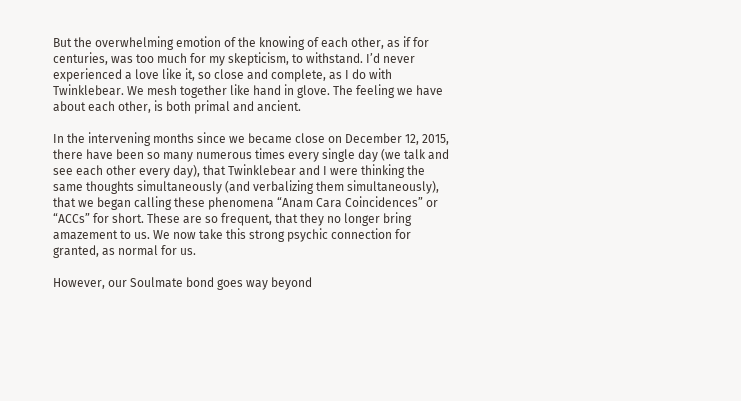But the overwhelming emotion of the knowing of each other, as if for centuries, was too much for my skepticism, to withstand. I’d never experienced a love like it, so close and complete, as I do with Twinklebear. We mesh together like hand in glove. The feeling we have about each other, is both primal and ancient.

In the intervening months since we became close on December 12, 2015, there have been so many numerous times every single day (we talk and see each other every day), that Twinklebear and I were thinking the same thoughts simultaneously (and verbalizing them simultaneously), that we began calling these phenomena “Anam Cara Coincidences” or “ACCs” for short. These are so frequent, that they no longer bring amazement to us. We now take this strong psychic connection for granted, as normal for us.

However, our Soulmate bond goes way beyond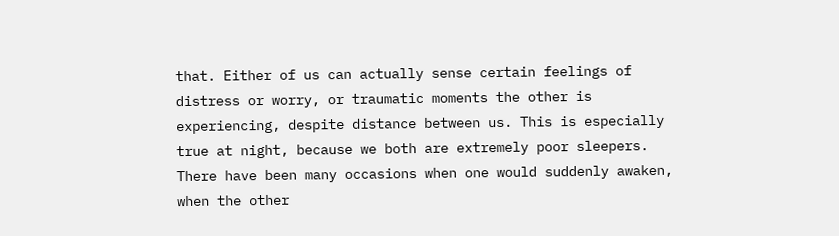that. Either of us can actually sense certain feelings of distress or worry, or traumatic moments the other is experiencing, despite distance between us. This is especially true at night, because we both are extremely poor sleepers. There have been many occasions when one would suddenly awaken, when the other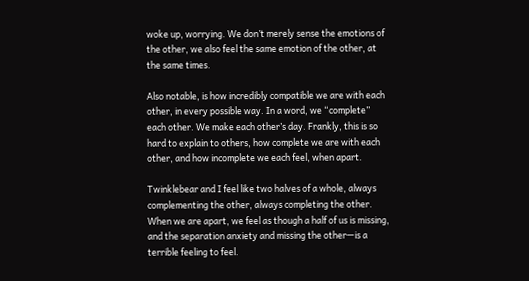woke up, worrying. We don’t merely sense the emotions of the other, we also feel the same emotion of the other, at the same times.

Also notable, is how incredibly compatible we are with each other, in every possible way. In a word, we “complete” each other. We make each other’s day. Frankly, this is so hard to explain to others, how complete we are with each other, and how incomplete we each feel, when apart.

Twinklebear and I feel like two halves of a whole, always complementing the other, always completing the other. When we are apart, we feel as though a half of us is missing, and the separation anxiety and missing the other—is a terrible feeling to feel.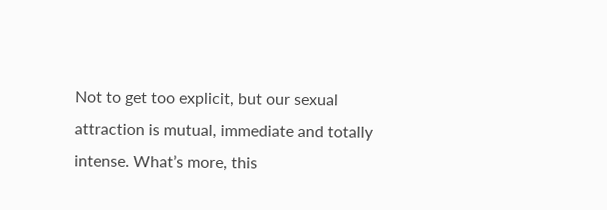Not to get too explicit, but our sexual attraction is mutual, immediate and totally intense. What’s more, this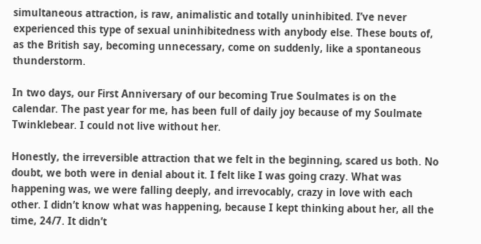simultaneous attraction, is raw, animalistic and totally uninhibited. I’ve never experienced this type of sexual uninhibitedness with anybody else. These bouts of, as the British say, becoming unnecessary, come on suddenly, like a spontaneous thunderstorm.

In two days, our First Anniversary of our becoming True Soulmates is on the calendar. The past year for me, has been full of daily joy because of my Soulmate Twinklebear. I could not live without her.

Honestly, the irreversible attraction that we felt in the beginning, scared us both. No doubt, we both were in denial about it. I felt like I was going crazy. What was happening was, we were falling deeply, and irrevocably, crazy in love with each other. I didn’t know what was happening, because I kept thinking about her, all the time, 24/7. It didn’t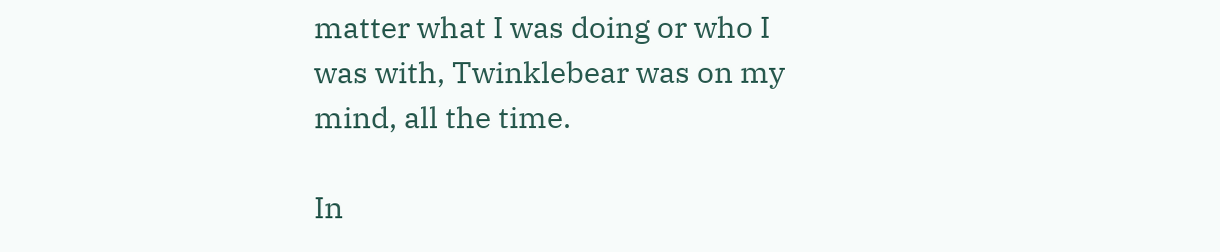matter what I was doing or who I was with, Twinklebear was on my mind, all the time.

In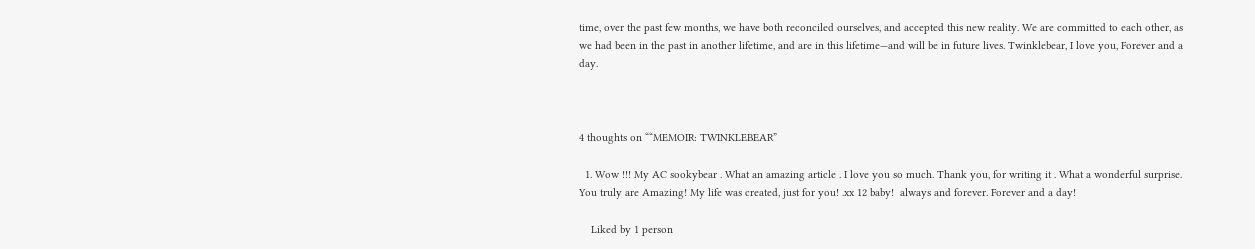time, over the past few months, we have both reconciled ourselves, and accepted this new reality. We are committed to each other, as we had been in the past in another lifetime, and are in this lifetime—and will be in future lives. Twinklebear, I love you, Forever and a day.



4 thoughts on ““MEMOIR: TWINKLEBEAR”

  1. Wow !!! My AC sookybear . What an amazing article . I love you so much. Thank you, for writing it . What a wonderful surprise. You truly are Amazing! My life was created, just for you! .xx 12 baby!  always and forever. Forever and a day!

    Liked by 1 person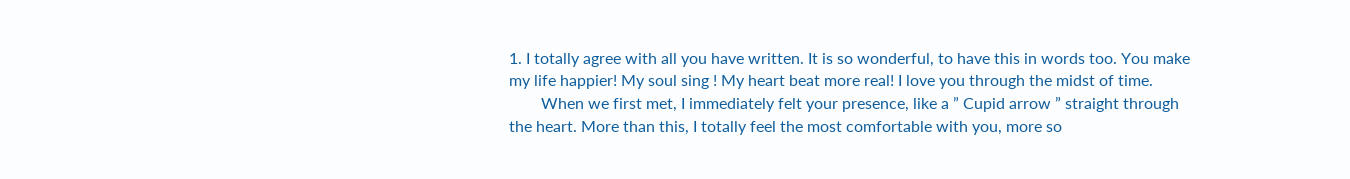1. I totally agree with all you have written. It is so wonderful, to have this in words too. You make my life happier! My soul sing ! My heart beat more real! I love you through the midst of time.
        When we first met, I immediately felt your presence, like a ” Cupid arrow ” straight through the heart. More than this, I totally feel the most comfortable with you, more so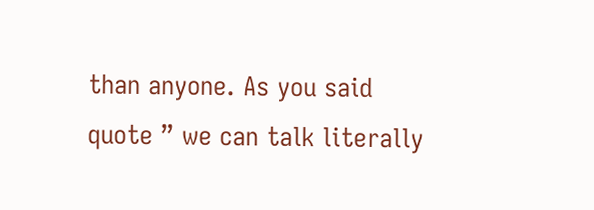than anyone. As you said quote ” we can talk literally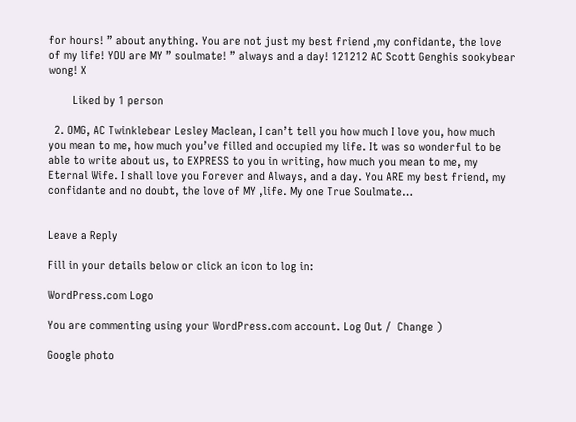for hours! ” about anything. You are not just my best friend ,my confidante, the love of my life! YOU are MY ” soulmate! ” always and a day! 121212 AC Scott Genghis sookybear wong! X

        Liked by 1 person

  2. OMG, AC Twinklebear Lesley Maclean, I can’t tell you how much I love you, how much you mean to me, how much you’ve filled and occupied my life. It was so wonderful to be able to write about us, to EXPRESS to you in writing, how much you mean to me, my Eternal Wife. I shall love you Forever and Always, and a day. You ARE my best friend, my confidante and no doubt, the love of MY ,life. My one True Soulmate…


Leave a Reply

Fill in your details below or click an icon to log in:

WordPress.com Logo

You are commenting using your WordPress.com account. Log Out /  Change )

Google photo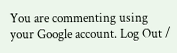You are commenting using your Google account. Log Out /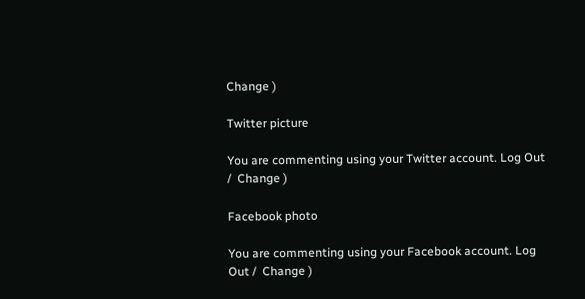Change )

Twitter picture

You are commenting using your Twitter account. Log Out /  Change )

Facebook photo

You are commenting using your Facebook account. Log Out /  Change )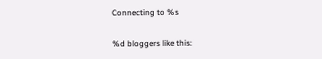Connecting to %s

%d bloggers like this: